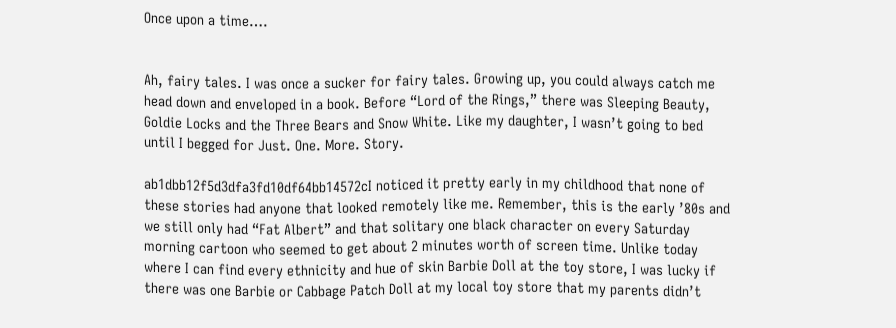Once upon a time….


Ah, fairy tales. I was once a sucker for fairy tales. Growing up, you could always catch me head down and enveloped in a book. Before “Lord of the Rings,” there was Sleeping Beauty, Goldie Locks and the Three Bears and Snow White. Like my daughter, I wasn’t going to bed until I begged for Just. One. More. Story.

ab1dbb12f5d3dfa3fd10df64bb14572cI noticed it pretty early in my childhood that none of these stories had anyone that looked remotely like me. Remember, this is the early ’80s and we still only had “Fat Albert” and that solitary one black character on every Saturday morning cartoon who seemed to get about 2 minutes worth of screen time. Unlike today where I can find every ethnicity and hue of skin Barbie Doll at the toy store, I was lucky if there was one Barbie or Cabbage Patch Doll at my local toy store that my parents didn’t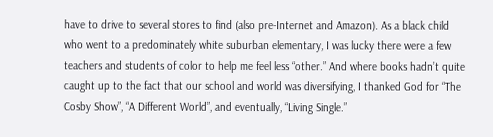have to drive to several stores to find (also pre-Internet and Amazon). As a black child who went to a predominately white suburban elementary, I was lucky there were a few teachers and students of color to help me feel less “other.” And where books hadn’t quite caught up to the fact that our school and world was diversifying, I thanked God for “The Cosby Show”, “A Different World”, and eventually, “Living Single.”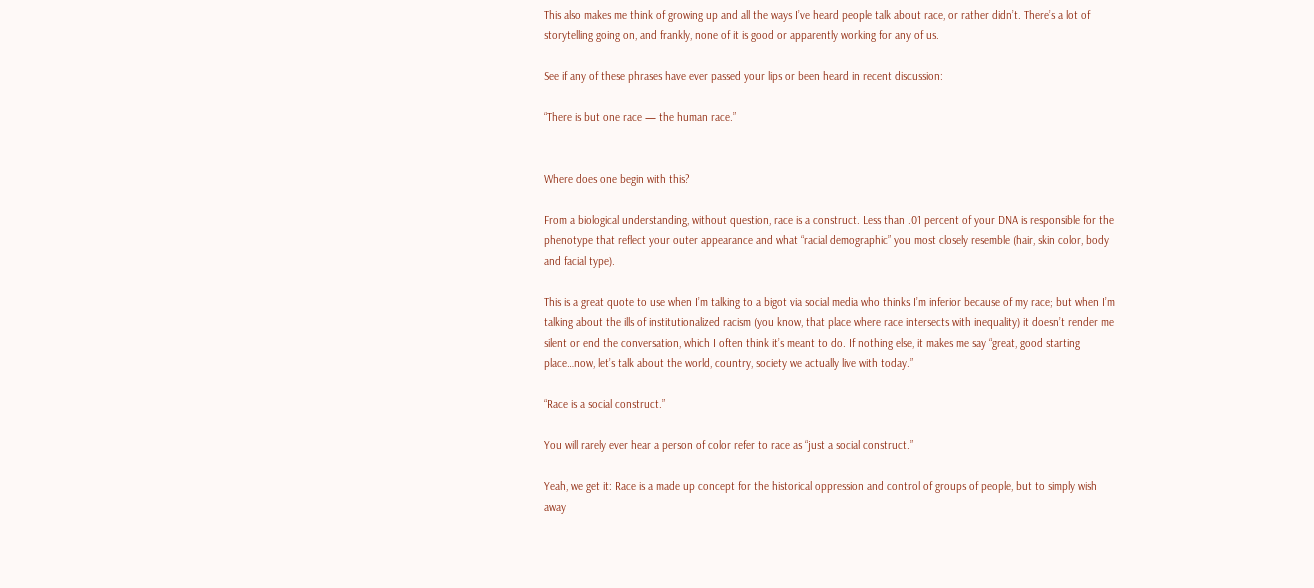This also makes me think of growing up and all the ways I’ve heard people talk about race, or rather didn’t. There’s a lot of storytelling going on, and frankly, none of it is good or apparently working for any of us.

See if any of these phrases have ever passed your lips or been heard in recent discussion:

“There is but one race — the human race.”


Where does one begin with this?

From a biological understanding, without question, race is a construct. Less than .01 percent of your DNA is responsible for the phenotype that reflect your outer appearance and what “racial demographic” you most closely resemble (hair, skin color, body and facial type).

This is a great quote to use when I’m talking to a bigot via social media who thinks I’m inferior because of my race; but when I’m talking about the ills of institutionalized racism (you know, that place where race intersects with inequality) it doesn’t render me silent or end the conversation, which I often think it’s meant to do. If nothing else, it makes me say “great, good starting place…now, let’s talk about the world, country, society we actually live with today.”

“Race is a social construct.”

You will rarely ever hear a person of color refer to race as “just a social construct.”

Yeah, we get it: Race is a made up concept for the historical oppression and control of groups of people, but to simply wish away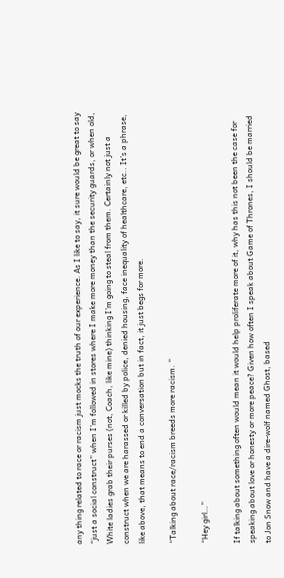any thing related to race or racism just mocks the truth of our experience. As I like to say, it sure would be great to say “just a social construct” when I’m followed in stores where I make more money than the security guards, or when old, White ladies grab their purses (not, Coach, like mine) thinking I’m going to steal from them. Certainly not just a construct when we are harassed or killed by police, denied housing, face inequality of healthcare, etc.. It’s a phrase, like above, that means to end a conversation but in fact, it just begs for more.

“Talking about race/racism breeds more racism. “

“Hey girl…”

If talking about something often would mean it would help proliferate more of it, why has this not been the case for speaking about love or honesty or more peace? Given how often I speak about Game of Thrones, I should be married to Jon Snow and have a dire-wolf named Ghost, based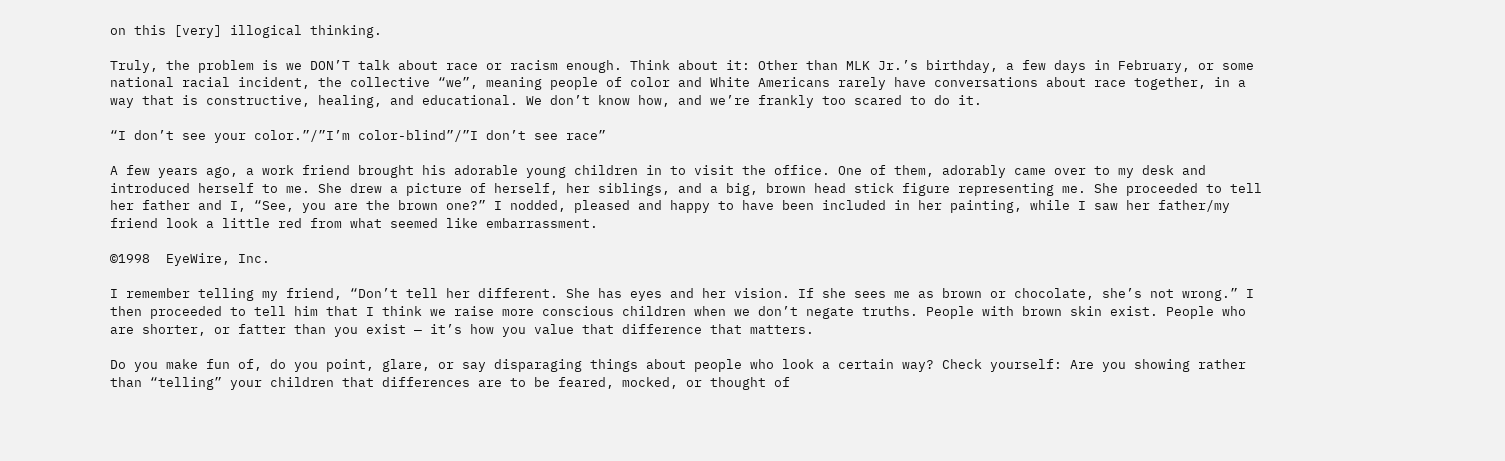on this [very] illogical thinking.

Truly, the problem is we DON’T talk about race or racism enough. Think about it: Other than MLK Jr.’s birthday, a few days in February, or some national racial incident, the collective “we”, meaning people of color and White Americans rarely have conversations about race together, in a way that is constructive, healing, and educational. We don’t know how, and we’re frankly too scared to do it.

“I don’t see your color.”/”I’m color-blind”/”I don’t see race”

A few years ago, a work friend brought his adorable young children in to visit the office. One of them, adorably came over to my desk and introduced herself to me. She drew a picture of herself, her siblings, and a big, brown head stick figure representing me. She proceeded to tell her father and I, “See, you are the brown one?” I nodded, pleased and happy to have been included in her painting, while I saw her father/my friend look a little red from what seemed like embarrassment.

©1998  EyeWire, Inc.

I remember telling my friend, “Don’t tell her different. She has eyes and her vision. If she sees me as brown or chocolate, she’s not wrong.” I then proceeded to tell him that I think we raise more conscious children when we don’t negate truths. People with brown skin exist. People who are shorter, or fatter than you exist — it’s how you value that difference that matters.

Do you make fun of, do you point, glare, or say disparaging things about people who look a certain way? Check yourself: Are you showing rather than “telling” your children that differences are to be feared, mocked, or thought of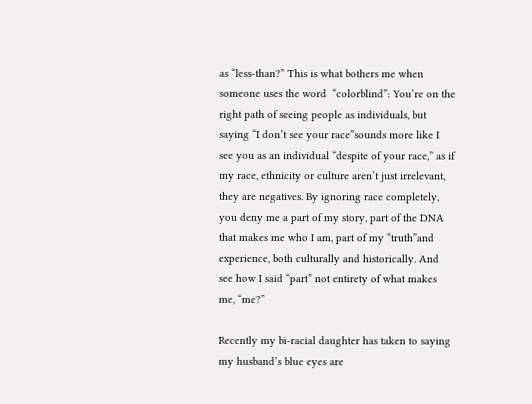as “less-than?” This is what bothers me when someone uses the word  “colorblind”: You’re on the right path of seeing people as individuals, but saying “I don’t see your race”sounds more like I see you as an individual “despite of your race,” as if my race, ethnicity or culture aren’t just irrelevant, they are negatives. By ignoring race completely, you deny me a part of my story, part of the DNA that makes me who I am, part of my “truth”and experience, both culturally and historically. And see how I said “part” not entirety of what makes me, “me?”

Recently my bi-racial daughter has taken to saying my husband’s blue eyes are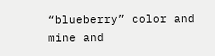“blueberry” color and mine and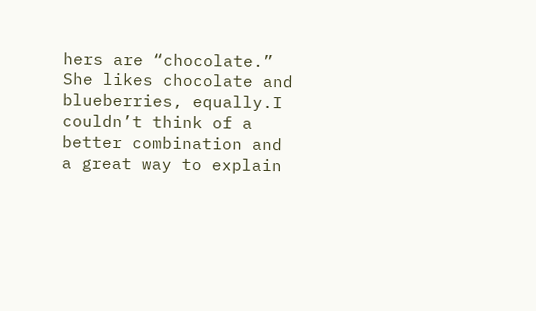hers are “chocolate.” She likes chocolate and blueberries, equally.I couldn’t think of a better combination and a great way to explain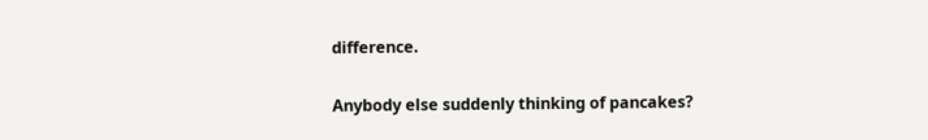difference.

Anybody else suddenly thinking of pancakes?